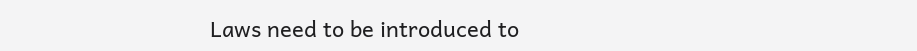Laws need to be introduced to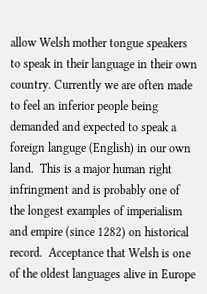allow Welsh mother tongue speakers to speak in their language in their own country. Currently we are often made to feel an inferior people being demanded and expected to speak a foreign languge (English) in our own land.  This is a major human right infringment and is probably one of the longest examples of imperialism and empire (since 1282) on historical record.  Acceptance that Welsh is one of the oldest languages alive in Europe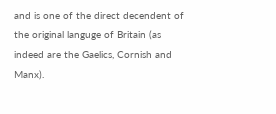and is one of the direct decendent of the original languge of Britain (as indeed are the Gaelics, Cornish and Manx).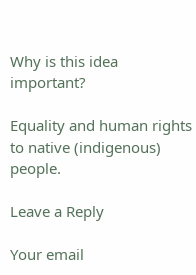Why is this idea important?

Equality and human rights to native (indigenous) people.

Leave a Reply

Your email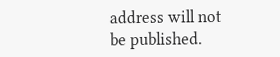address will not be published.